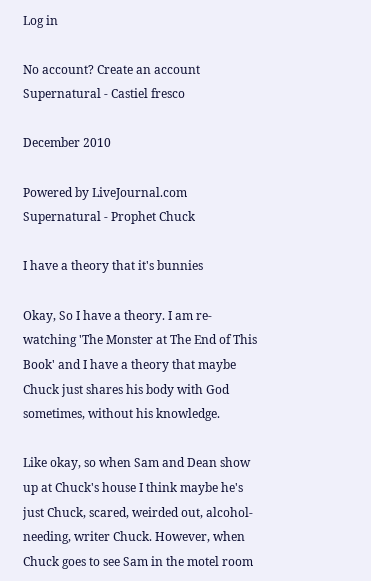Log in

No account? Create an account
Supernatural - Castiel fresco

December 2010

Powered by LiveJournal.com
Supernatural - Prophet Chuck

I have a theory that it's bunnies

Okay, So I have a theory. I am re-watching 'The Monster at The End of This Book' and I have a theory that maybe Chuck just shares his body with God sometimes, without his knowledge.

Like okay, so when Sam and Dean show up at Chuck's house I think maybe he's just Chuck, scared, weirded out, alcohol-needing, writer Chuck. However, when Chuck goes to see Sam in the motel room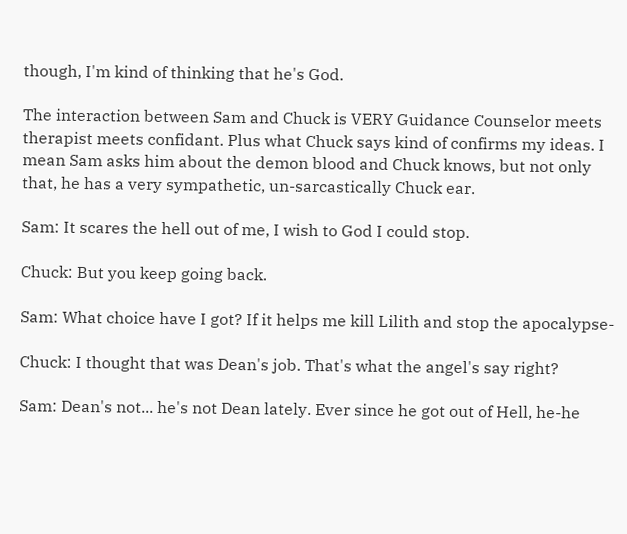though, I'm kind of thinking that he's God.

The interaction between Sam and Chuck is VERY Guidance Counselor meets therapist meets confidant. Plus what Chuck says kind of confirms my ideas. I mean Sam asks him about the demon blood and Chuck knows, but not only that, he has a very sympathetic, un-sarcastically Chuck ear.

Sam: It scares the hell out of me, I wish to God I could stop.

Chuck: But you keep going back.

Sam: What choice have I got? If it helps me kill Lilith and stop the apocalypse-

Chuck: I thought that was Dean's job. That's what the angel's say right?

Sam: Dean's not... he's not Dean lately. Ever since he got out of Hell, he-he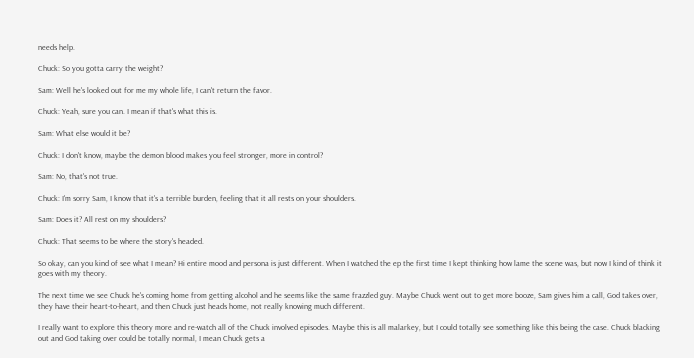needs help.

Chuck: So you gotta carry the weight?

Sam: Well he's looked out for me my whole life, I can't return the favor.

Chuck: Yeah, sure you can. I mean if that's what this is.

Sam: What else would it be?

Chuck: I don't know, maybe the demon blood makes you feel stronger, more in control?

Sam: No, that's not true.

Chuck: I'm sorry Sam, I know that it's a terrible burden, feeling that it all rests on your shoulders.

Sam: Does it? All rest on my shoulders?

Chuck: That seems to be where the story's headed.

So okay, can you kind of see what I mean? Hi entire mood and persona is just different. When I watched the ep the first time I kept thinking how lame the scene was, but now I kind of think it goes with my theory.

The next time we see Chuck he's coming home from getting alcohol and he seems like the same frazzled guy. Maybe Chuck went out to get more booze, Sam gives him a call, God takes over, they have their heart-to-heart, and then Chuck just heads home, not really knowing much different.

I really want to explore this theory more and re-watch all of the Chuck involved episodes. Maybe this is all malarkey, but I could totally see something like this being the case. Chuck blacking out and God taking over could be totally normal, I mean Chuck gets a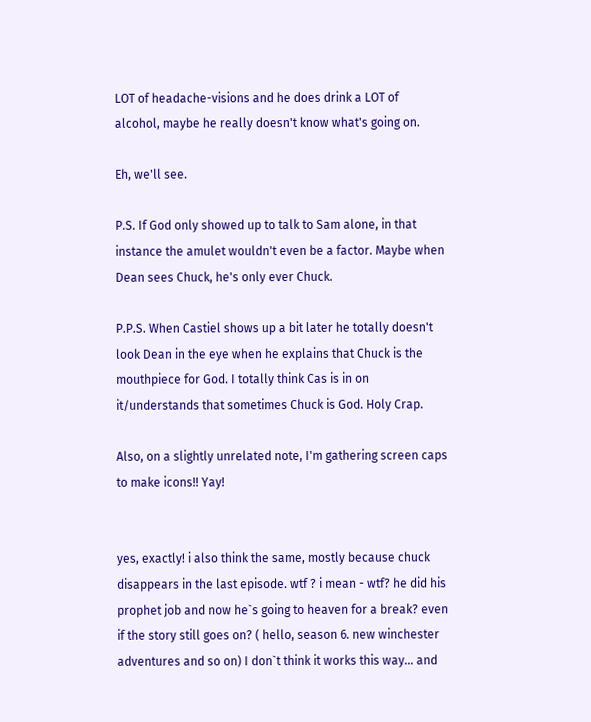LOT of headache-visions and he does drink a LOT of alcohol, maybe he really doesn't know what's going on.

Eh, we'll see.

P.S. If God only showed up to talk to Sam alone, in that instance the amulet wouldn't even be a factor. Maybe when Dean sees Chuck, he's only ever Chuck.

P.P.S. When Castiel shows up a bit later he totally doesn't look Dean in the eye when he explains that Chuck is the mouthpiece for God. I totally think Cas is in on it/understands that sometimes Chuck is God. Holy Crap.

Also, on a slightly unrelated note, I'm gathering screen caps to make icons!! Yay!


yes, exactly! i also think the same, mostly because chuck disappears in the last episode. wtf ? i mean - wtf? he did his prophet job and now he`s going to heaven for a break? even if the story still goes on? ( hello, season 6. new winchester adventures and so on) I don`t think it works this way... and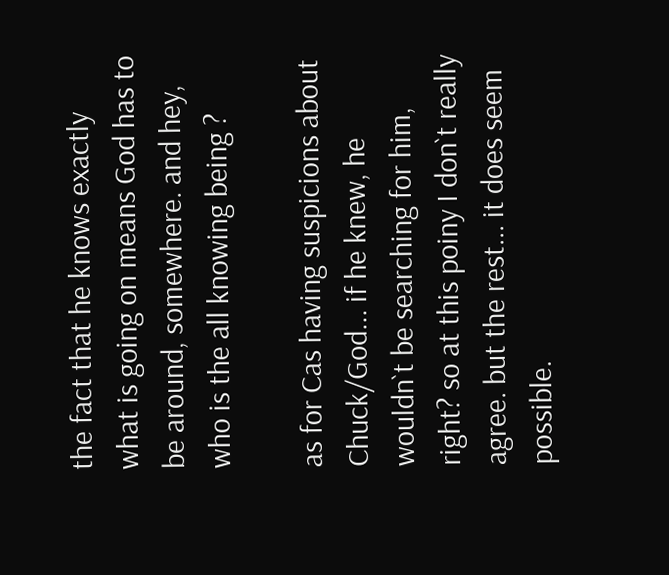the fact that he knows exactly what is going on means God has to be around, somewhere. and hey, who is the all knowing being ?

as for Cas having suspicions about Chuck/God... if he knew, he wouldn`t be searching for him, right? so at this poiny I don`t really agree. but the rest... it does seem possible.